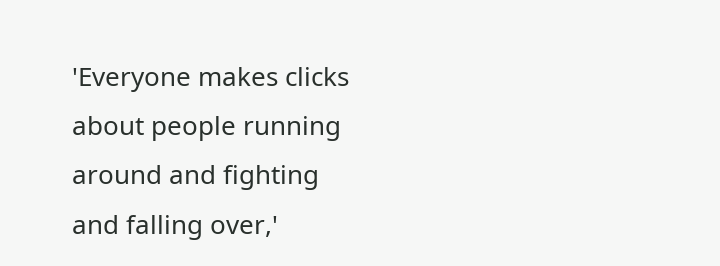'Everyone makes clicks about people running around and fighting and falling over,'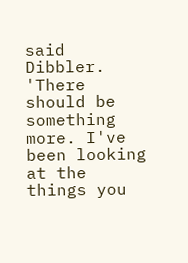said Dibbler. 'There should be something more. I've been looking at the things you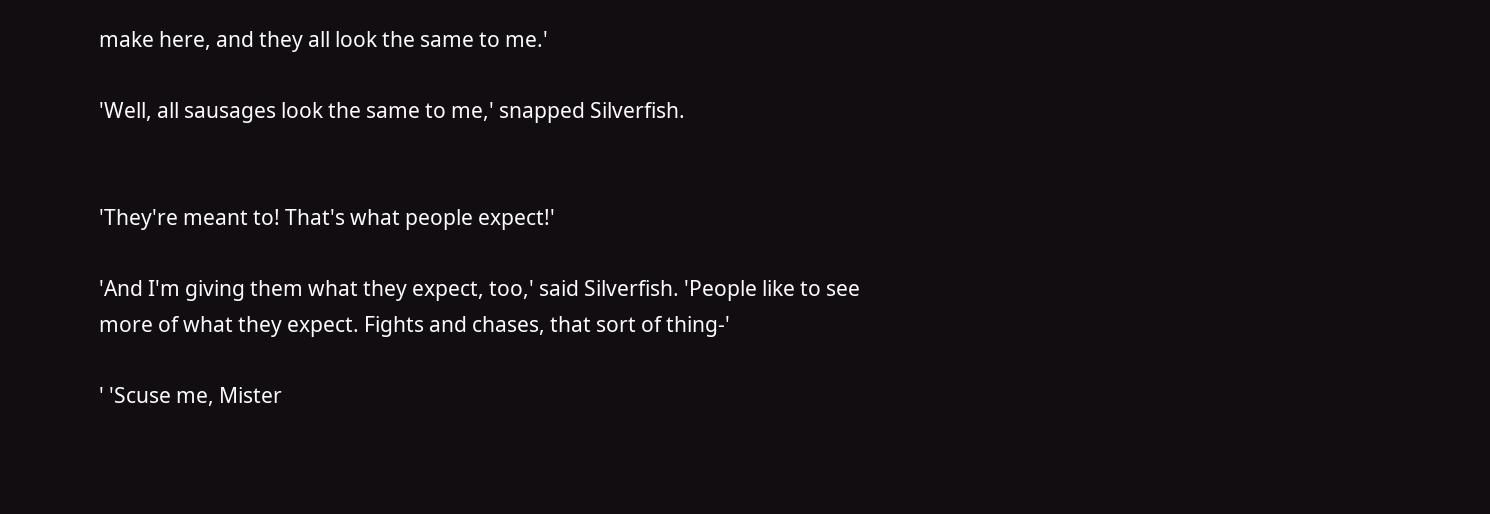make here, and they all look the same to me.'

'Well, all sausages look the same to me,' snapped Silverfish.


'They're meant to! That's what people expect!'

'And I'm giving them what they expect, too,' said Silverfish. 'People like to see more of what they expect. Fights and chases, that sort of thing-'

' 'Scuse me, Mister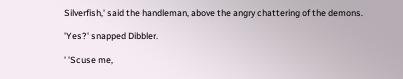Silverfish,' said the handleman, above the angry chattering of the demons.

'Yes?' snapped Dibbler.

' 'Scuse me,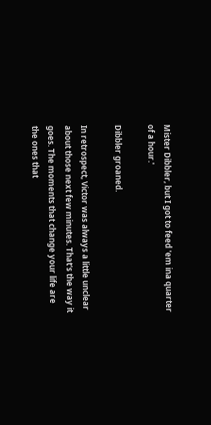Mister Dibbler, but I got to feed 'em ina quarter of a hour.'

Dibbler groaned.

In retrospect, Victor was always a little unclear about those next few minutes. That's the way it goes. The moments that change your life are the ones that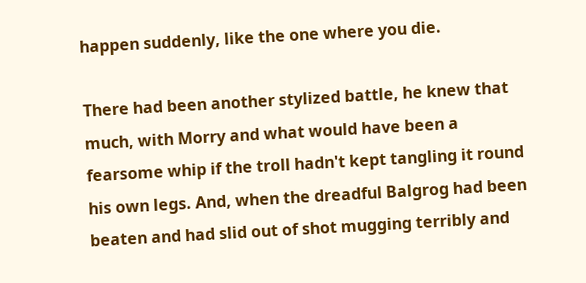happen suddenly, like the one where you die.

There had been another stylized battle, he knew that much, with Morry and what would have been a fearsome whip if the troll hadn't kept tangling it round his own legs. And, when the dreadful Balgrog had been beaten and had slid out of shot mugging terribly and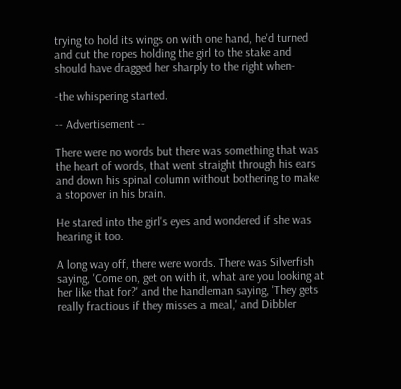trying to hold its wings on with one hand, he'd turned and cut the ropes holding the girl to the stake and should have dragged her sharply to the right when-

-the whispering started.

-- Advertisement --

There were no words but there was something that was the heart of words, that went straight through his ears and down his spinal column without bothering to make a stopover in his brain.

He stared into the girl's eyes and wondered if she was hearing it too.

A long way off, there were words. There was Silverfish saying, 'Come on, get on with it, what are you looking at her like that for?' and the handleman saying, 'They gets really fractious if they misses a meal,' and Dibbler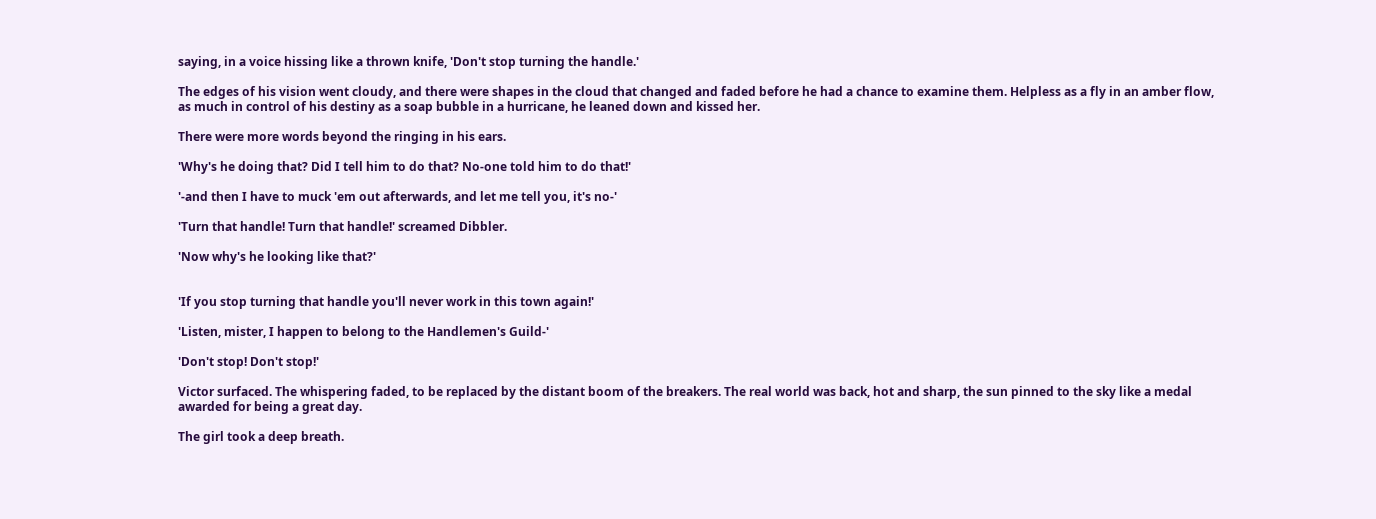saying, in a voice hissing like a thrown knife, 'Don't stop turning the handle.'

The edges of his vision went cloudy, and there were shapes in the cloud that changed and faded before he had a chance to examine them. Helpless as a fly in an amber flow, as much in control of his destiny as a soap bubble in a hurricane, he leaned down and kissed her.

There were more words beyond the ringing in his ears.

'Why's he doing that? Did I tell him to do that? No-one told him to do that!'

'-and then I have to muck 'em out afterwards, and let me tell you, it's no-'

'Turn that handle! Turn that handle!' screamed Dibbler.

'Now why's he looking like that?'


'If you stop turning that handle you'll never work in this town again!'

'Listen, mister, I happen to belong to the Handlemen's Guild-'

'Don't stop! Don't stop!'

Victor surfaced. The whispering faded, to be replaced by the distant boom of the breakers. The real world was back, hot and sharp, the sun pinned to the sky like a medal awarded for being a great day.

The girl took a deep breath.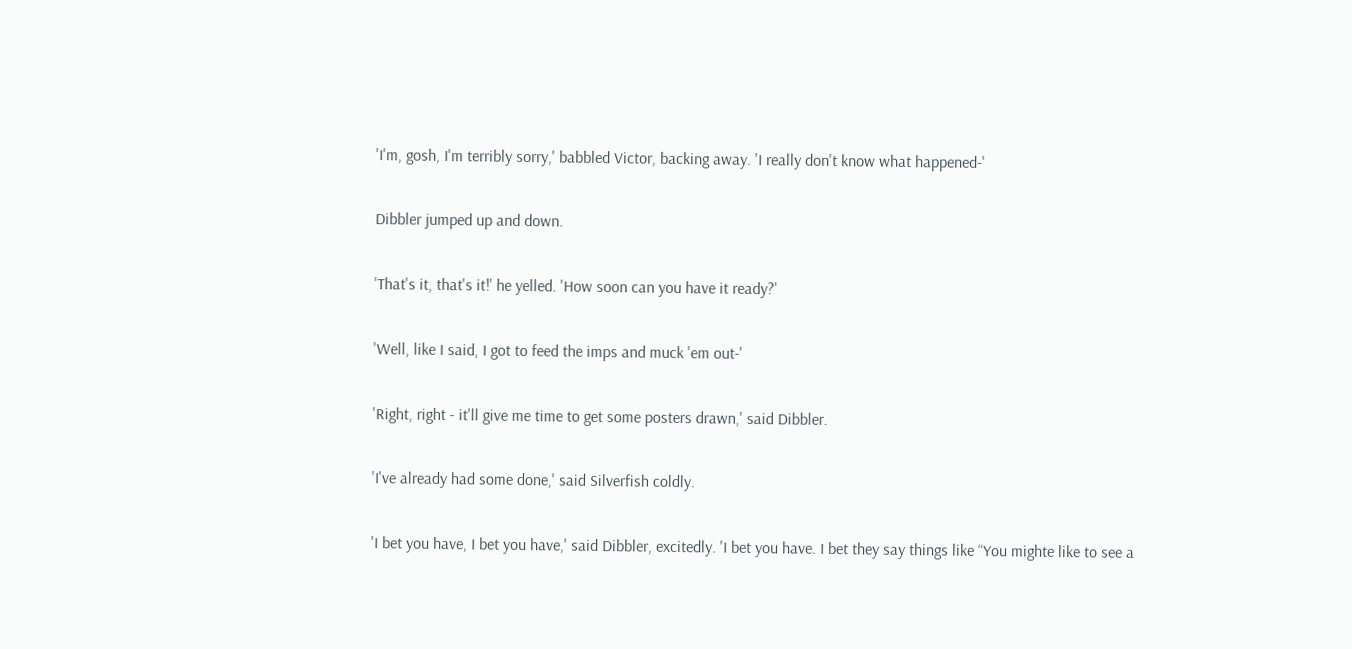'I'm, gosh, I'm terribly sorry,' babbled Victor, backing away. 'I really don't know what happened-'

Dibbler jumped up and down.

'That's it, that's it!' he yelled. 'How soon can you have it ready?'

'Well, like I said, I got to feed the imps and muck 'em out-'

'Right, right - it'll give me time to get some posters drawn,' said Dibbler.

'I've already had some done,' said Silverfish coldly.

'I bet you have, I bet you have,' said Dibbler, excitedly. 'I bet you have. I bet they say things like “You mighte like to see a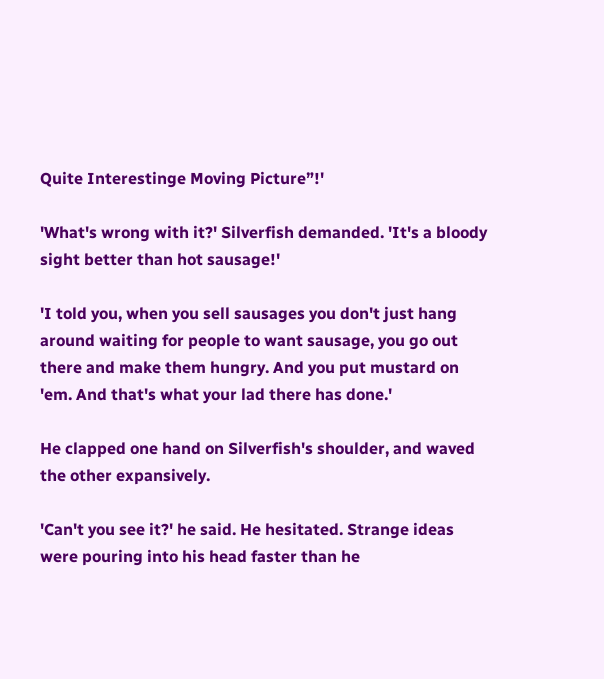Quite Interestinge Moving Picture”!'

'What's wrong with it?' Silverfish demanded. 'It's a bloody sight better than hot sausage!'

'I told you, when you sell sausages you don't just hang around waiting for people to want sausage, you go out there and make them hungry. And you put mustard on 'em. And that's what your lad there has done.'

He clapped one hand on Silverfish's shoulder, and waved the other expansively.

'Can't you see it?' he said. He hesitated. Strange ideas were pouring into his head faster than he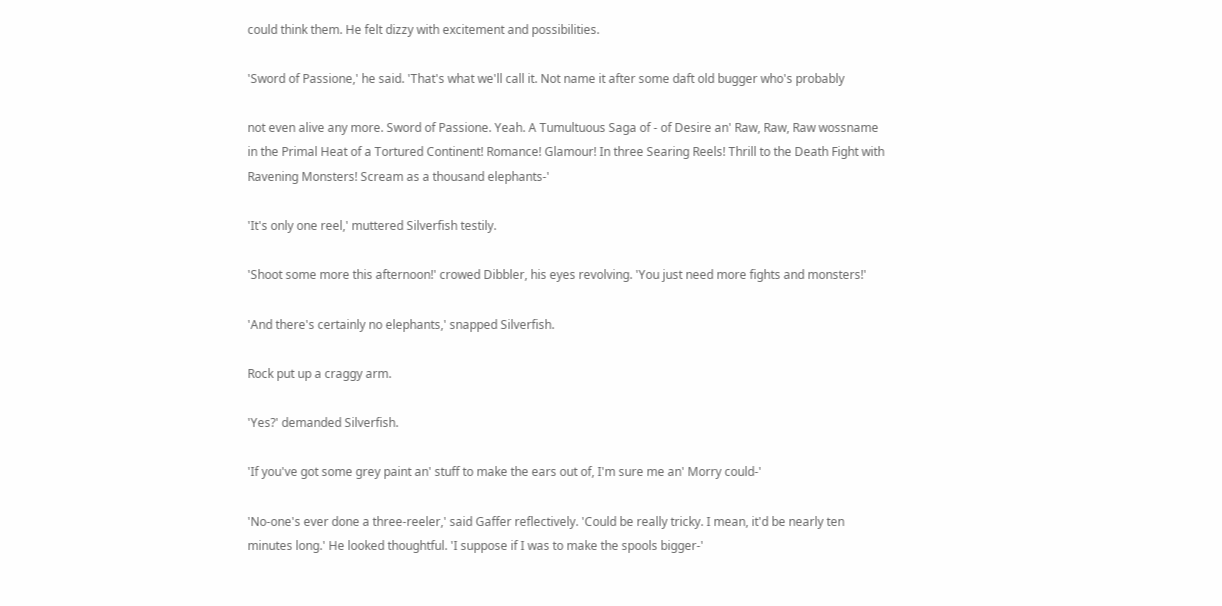could think them. He felt dizzy with excitement and possibilities.

'Sword of Passione,' he said. 'That's what we'll call it. Not name it after some daft old bugger who's probably

not even alive any more. Sword of Passione. Yeah. A Tumultuous Saga of - of Desire an' Raw, Raw, Raw wossname in the Primal Heat of a Tortured Continent! Romance! Glamour! In three Searing Reels! Thrill to the Death Fight with Ravening Monsters! Scream as a thousand elephants-'

'It's only one reel,' muttered Silverfish testily.

'Shoot some more this afternoon!' crowed Dibbler, his eyes revolving. 'You just need more fights and monsters!'

'And there's certainly no elephants,' snapped Silverfish.

Rock put up a craggy arm.

'Yes?' demanded Silverfish.

'If you've got some grey paint an' stuff to make the ears out of, I'm sure me an' Morry could-'

'No-one's ever done a three-reeler,' said Gaffer reflectively. 'Could be really tricky. I mean, it'd be nearly ten minutes long.' He looked thoughtful. 'I suppose if I was to make the spools bigger-'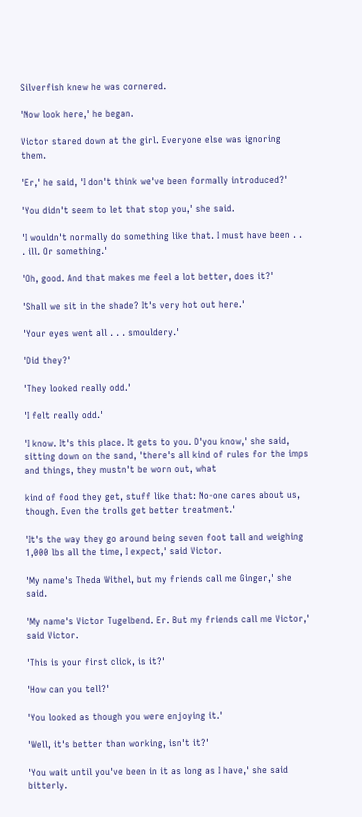Silverfish knew he was cornered.

'Now look here,' he began.

Victor stared down at the girl. Everyone else was ignoring them.

'Er,' he said, 'I don't think we've been formally introduced?'

'You didn't seem to let that stop you,' she said.

'I wouldn't normally do something like that. I must have been . . . ill. Or something.'

'Oh, good. And that makes me feel a lot better, does it?'

'Shall we sit in the shade? It's very hot out here.'

'Your eyes went all . . . smouldery.'

'Did they?'

'They looked really odd.'

'I felt really odd.'

'I know. It's this place. It gets to you. D'you know,' she said, sitting down on the sand, 'there's all kind of rules for the imps and things, they mustn't be worn out, what

kind of food they get, stuff like that: No-one cares about us, though. Even the trolls get better treatment.'

'It's the way they go around being seven foot tall and weighing 1,000 lbs all the time, I expect,' said Victor.

'My name's Theda Withel, but my friends call me Ginger,' she said.

'My name's Victor Tugelbend. Er. But my friends call me Victor,' said Victor.

'This is your first click, is it?'

'How can you tell?'

'You looked as though you were enjoying it.'

'Well, it's better than working, isn't it?'

'You wait until you've been in it as long as I have,' she said bitterly.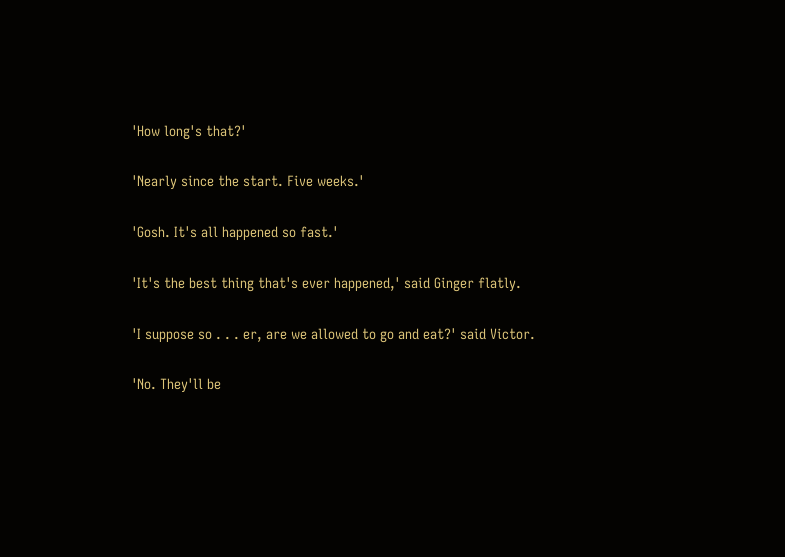'How long's that?'

'Nearly since the start. Five weeks.'

'Gosh. It's all happened so fast.'

'It's the best thing that's ever happened,' said Ginger flatly.

'I suppose so . . . er, are we allowed to go and eat?' said Victor.

'No. They'll be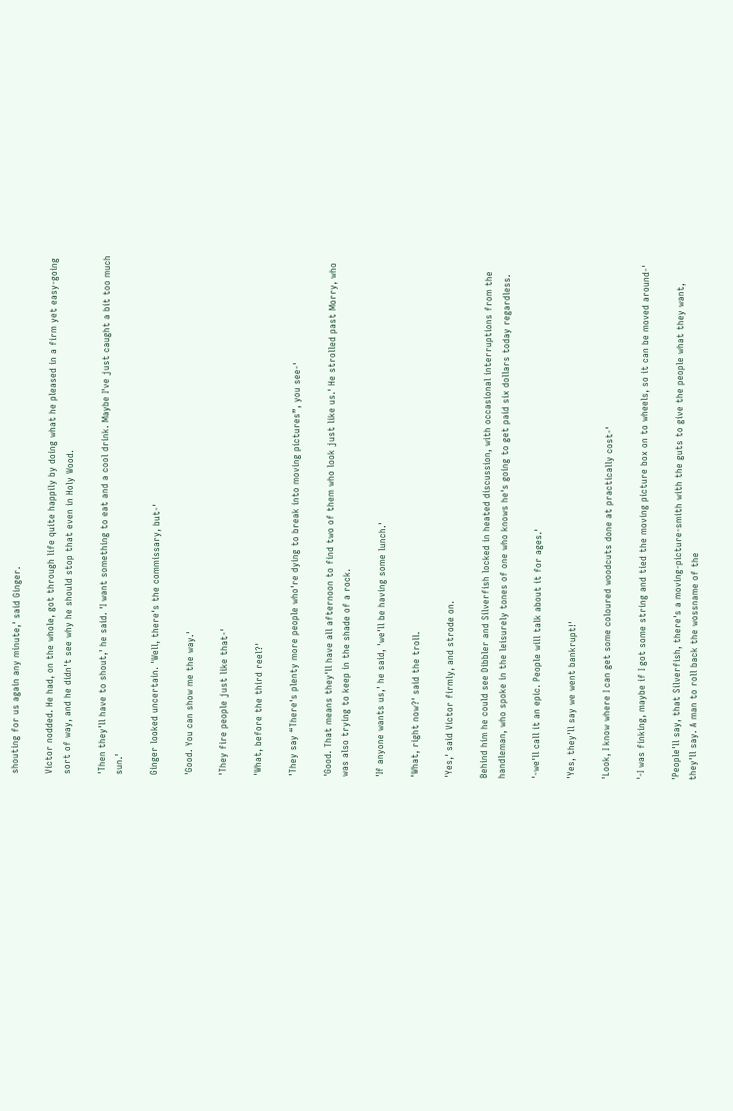shouting for us again any minute,' said Ginger.

Victor nodded. He had, on the whole, got through life quite happily by doing what he pleased in a firm yet easy-going sort of way, and he didn't see why he should stop that even in Holy Wood.

'Then they'll have to shout,' he said. 'I want something to eat and a cool drink. Maybe I've just caught a bit too much sun.'

Ginger looked uncertain. 'Well, there's the commissary, but-'

'Good. You can show me the way.'

'They fire people just like that-'

'What, before the third reel?'

'They say “There's plenty more people who're dying to break into moving pictures”, you see-'

'Good. That means they'll have all afternoon to find two of them who look just like us.' He strolled past Morry, who was also trying to keep in the shade of a rock.

'If anyone wants us,' he said, 'we'll be having some lunch.'

'What, right now?' said the troll.

'Yes,' said Victor firmly, and strode on.

Behind him he could see Dibbler and Silverfish locked in heated discussion, with occasional interruptions from the handleman, who spoke in the leisurely tones of one who knows he's going to get paid six dollars today regardless.

'-we'll call it an epic. People will talk about it for ages.'

'Yes, they'll say we went bankrupt!'

'Look, I know where I can get some coloured woodcuts done at practically cost-'

'-I was finking, maybe if I got some string and tied the moving picture box on to wheels, so it can be moved around-'

'People'll say, that Silverfish, there's a moving-picture-smith with the guts to give the people what they want, they'll say. A man to roll back the wossname of the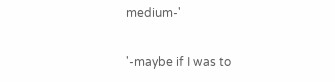medium-'

'-maybe if I was to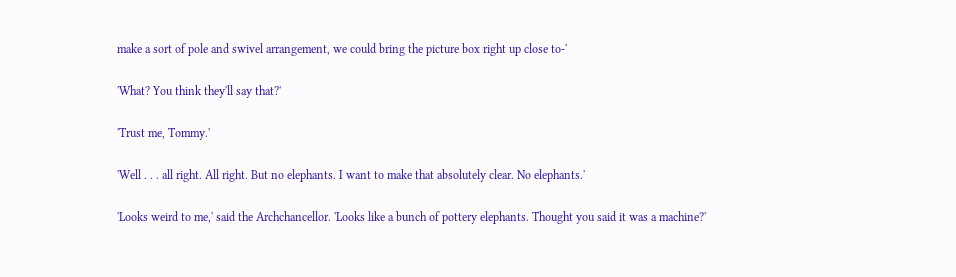make a sort of pole and swivel arrangement, we could bring the picture box right up close to-'

'What? You think they'll say that?'

'Trust me, Tommy.'

'Well . . . all right. All right. But no elephants. I want to make that absolutely clear. No elephants.'

'Looks weird to me,' said the Archchancellor. 'Looks like a bunch of pottery elephants. Thought you said it was a machine?'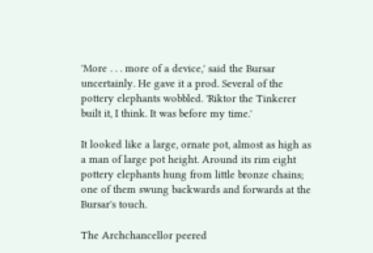'More . . . more of a device,' said the Bursar uncertainly. He gave it a prod. Several of the pottery elephants wobbled. 'Riktor the Tinkerer built it, I think. It was before my time.'

It looked like a large, ornate pot, almost as high as a man of large pot height. Around its rim eight pottery elephants hung from little bronze chains; one of them swung backwards and forwards at the Bursar's touch.

The Archchancellor peered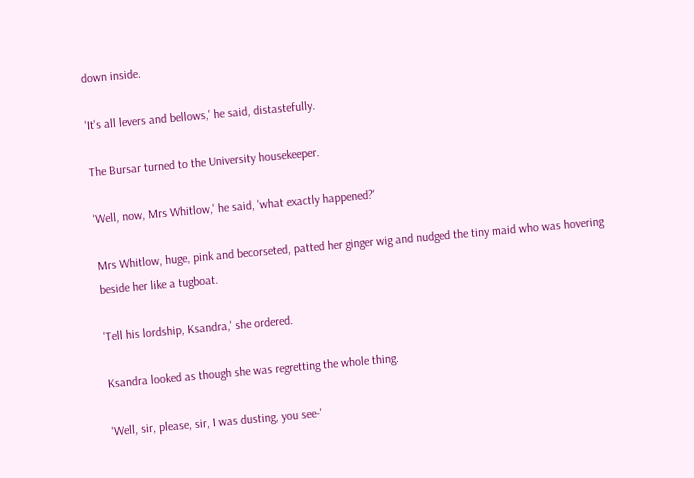down inside.

'It's all levers and bellows,' he said, distastefully.

The Bursar turned to the University housekeeper.

'Well, now, Mrs Whitlow,' he said, 'what exactly happened?'

Mrs Whitlow, huge, pink and becorseted, patted her ginger wig and nudged the tiny maid who was hovering beside her like a tugboat.

'Tell his lordship, Ksandra,' she ordered.

Ksandra looked as though she was regretting the whole thing.

'Well, sir, please, sir, I was dusting, you see-'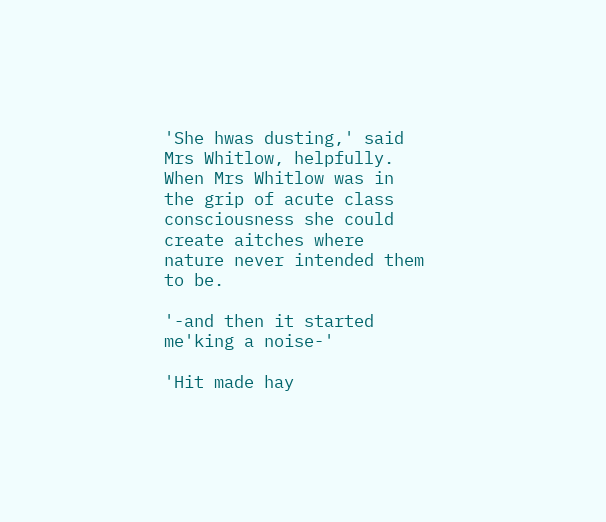'She hwas dusting,' said Mrs Whitlow, helpfully. When Mrs Whitlow was in the grip of acute class consciousness she could create aitches where nature never intended them to be.

'-and then it started me'king a noise-'

'Hit made hay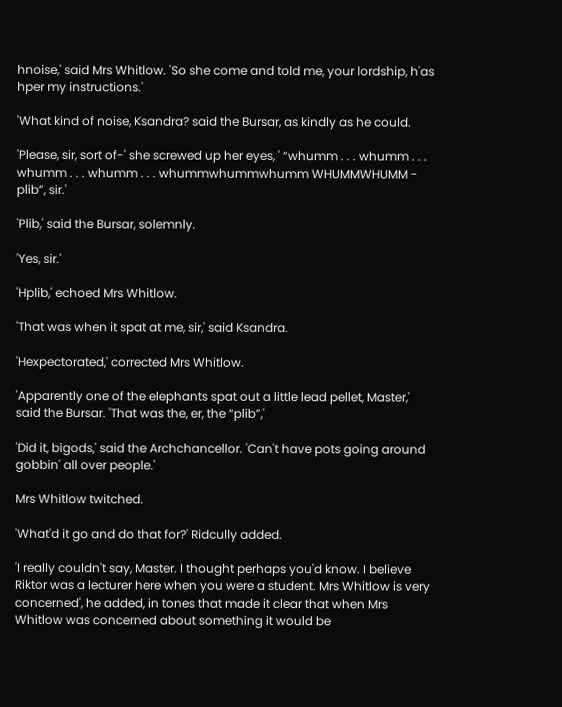hnoise,' said Mrs Whitlow. 'So she come and told me, your lordship, h'as hper my instructions.'

'What kind of noise, Ksandra? said the Bursar, as kindly as he could.

'Please, sir, sort of-' she screwed up her eyes, ' “whumm . . . whumm . . . whumm . . . whumm . . . whummwhummwhumm WHUMMWHUMM - plib”, sir.'

'Plib,' said the Bursar, solemnly.

'Yes, sir.'

'Hplib,' echoed Mrs Whitlow.

'That was when it spat at me, sir,' said Ksandra.

'Hexpectorated,' corrected Mrs Whitlow.

'Apparently one of the elephants spat out a little lead pellet, Master,' said the Bursar. 'That was the, er, the “plib”,'

'Did it, bigods,' said the Archchancellor. 'Can't have pots going around gobbin' all over people.'

Mrs Whitlow twitched.

'What'd it go and do that for?' Ridcully added.

'I really couldn't say, Master. I thought perhaps you'd know. I believe Riktor was a lecturer here when you were a student. Mrs Whitlow is very concerned', he added, in tones that made it clear that when Mrs Whitlow was concerned about something it would be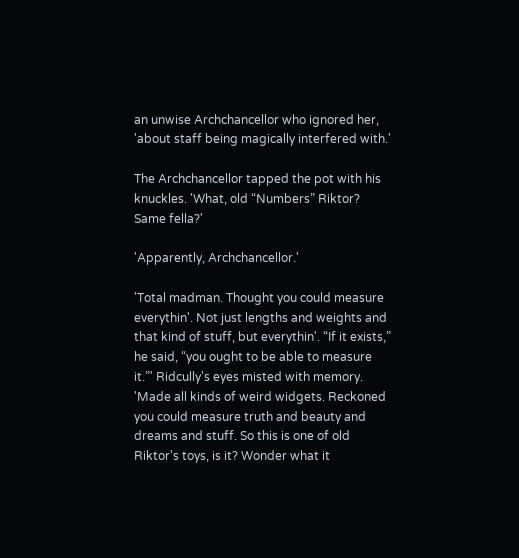an unwise Archchancellor who ignored her, 'about staff being magically interfered with.'

The Archchancellor tapped the pot with his knuckles. 'What, old “Numbers” Riktor? Same fella?'

'Apparently, Archchancellor.'

'Total madman. Thought you could measure everythin'. Not just lengths and weights and that kind of stuff, but everythin'. “If it exists,” he said, “you ought to be able to measure it.”' Ridcully's eyes misted with memory. 'Made all kinds of weird widgets. Reckoned you could measure truth and beauty and dreams and stuff. So this is one of old Riktor's toys, is it? Wonder what it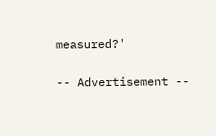measured?'

-- Advertisement --